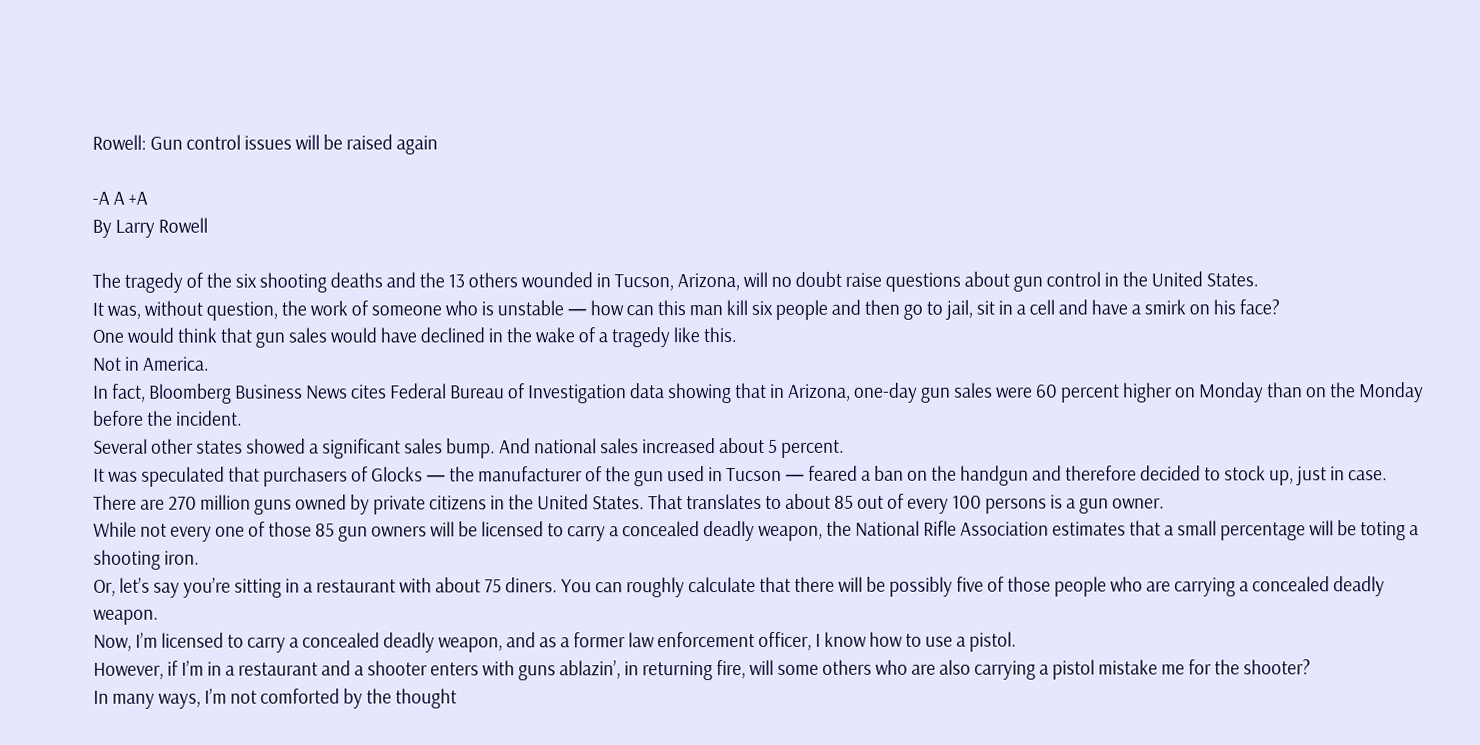Rowell: Gun control issues will be raised again

-A A +A
By Larry Rowell

The tragedy of the six shooting deaths and the 13 others wounded in Tucson, Arizona, will no doubt raise questions about gun control in the United States.
It was, without question, the work of someone who is unstable — how can this man kill six people and then go to jail, sit in a cell and have a smirk on his face?
One would think that gun sales would have declined in the wake of a tragedy like this.
Not in America.
In fact, Bloomberg Business News cites Federal Bureau of Investigation data showing that in Arizona, one-day gun sales were 60 percent higher on Monday than on the Monday before the incident.
Several other states showed a significant sales bump. And national sales increased about 5 percent.
It was speculated that purchasers of Glocks — the manufacturer of the gun used in Tucson — feared a ban on the handgun and therefore decided to stock up, just in case.
There are 270 million guns owned by private citizens in the United States. That translates to about 85 out of every 100 persons is a gun owner.
While not every one of those 85 gun owners will be licensed to carry a concealed deadly weapon, the National Rifle Association estimates that a small percentage will be toting a shooting iron.
Or, let’s say you’re sitting in a restaurant with about 75 diners. You can roughly calculate that there will be possibly five of those people who are carrying a concealed deadly weapon.
Now, I’m licensed to carry a concealed deadly weapon, and as a former law enforcement officer, I know how to use a pistol.
However, if I’m in a restaurant and a shooter enters with guns ablazin’, in returning fire, will some others who are also carrying a pistol mistake me for the shooter?
In many ways, I’m not comforted by the thought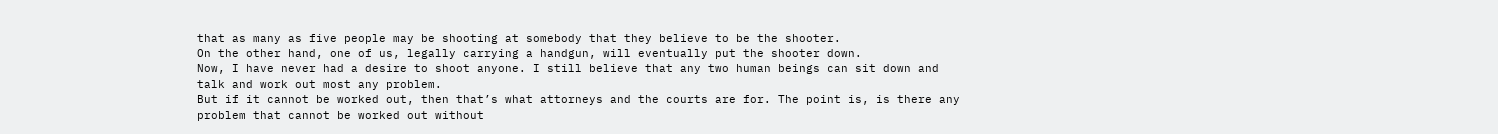that as many as five people may be shooting at somebody that they believe to be the shooter.
On the other hand, one of us, legally carrying a handgun, will eventually put the shooter down.
Now, I have never had a desire to shoot anyone. I still believe that any two human beings can sit down and talk and work out most any problem.
But if it cannot be worked out, then that’s what attorneys and the courts are for. The point is, is there any problem that cannot be worked out without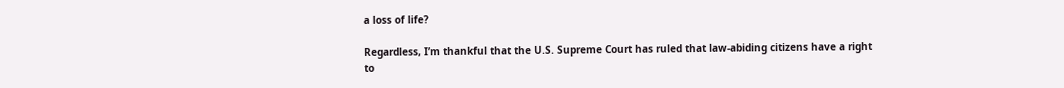a loss of life?

Regardless, I’m thankful that the U.S. Supreme Court has ruled that law-abiding citizens have a right to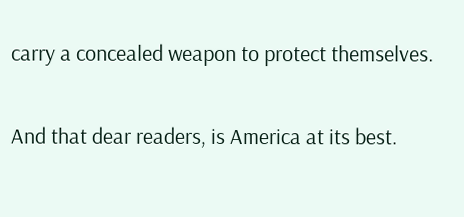carry a concealed weapon to protect themselves.

And that dear readers, is America at its best.